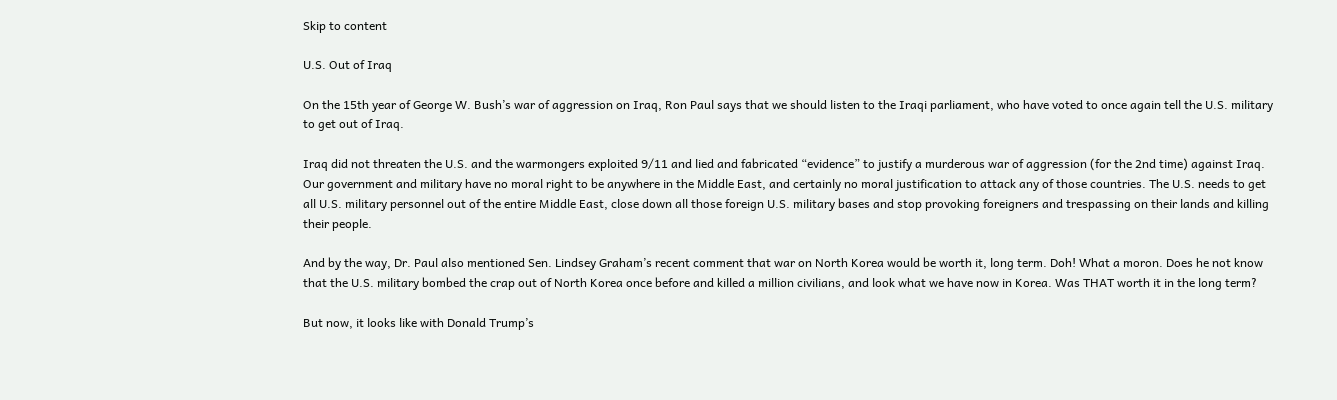Skip to content

U.S. Out of Iraq

On the 15th year of George W. Bush’s war of aggression on Iraq, Ron Paul says that we should listen to the Iraqi parliament, who have voted to once again tell the U.S. military to get out of Iraq.

Iraq did not threaten the U.S. and the warmongers exploited 9/11 and lied and fabricated “evidence” to justify a murderous war of aggression (for the 2nd time) against Iraq. Our government and military have no moral right to be anywhere in the Middle East, and certainly no moral justification to attack any of those countries. The U.S. needs to get all U.S. military personnel out of the entire Middle East, close down all those foreign U.S. military bases and stop provoking foreigners and trespassing on their lands and killing their people.

And by the way, Dr. Paul also mentioned Sen. Lindsey Graham’s recent comment that war on North Korea would be worth it, long term. Doh! What a moron. Does he not know that the U.S. military bombed the crap out of North Korea once before and killed a million civilians, and look what we have now in Korea. Was THAT worth it in the long term?

But now, it looks like with Donald Trump’s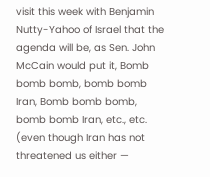visit this week with Benjamin Nutty-Yahoo of Israel that the agenda will be, as Sen. John McCain would put it, Bomb bomb bomb, bomb bomb Iran, Bomb bomb bomb, bomb bomb Iran, etc., etc. (even though Iran has not threatened us either —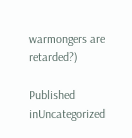warmongers are retarded?)

Published inUncategorized